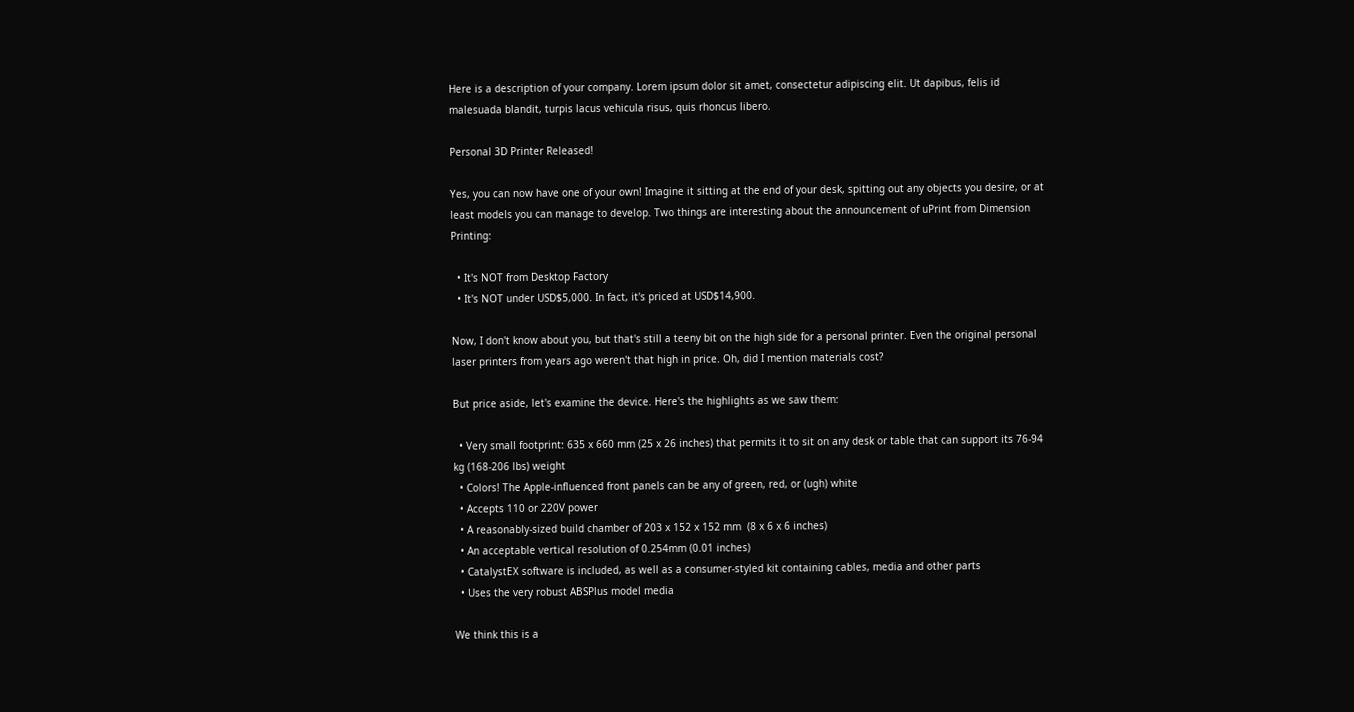Here is a description of your company. Lorem ipsum dolor sit amet, consectetur adipiscing elit. Ut dapibus, felis id malesuada blandit, turpis lacus vehicula risus, quis rhoncus libero.

Personal 3D Printer Released!

Yes, you can now have one of your own! Imagine it sitting at the end of your desk, spitting out any objects you desire, or at least models you can manage to develop. Two things are interesting about the announcement of uPrint from Dimension Printing:

  • It's NOT from Desktop Factory
  • It's NOT under USD$5,000. In fact, it's priced at USD$14,900.

Now, I don't know about you, but that's still a teeny bit on the high side for a personal printer. Even the original personal laser printers from years ago weren't that high in price. Oh, did I mention materials cost?

But price aside, let's examine the device. Here's the highlights as we saw them:

  • Very small footprint: 635 x 660 mm (25 x 26 inches) that permits it to sit on any desk or table that can support its 76-94 kg (168-206 lbs) weight
  • Colors! The Apple-influenced front panels can be any of green, red, or (ugh) white
  • Accepts 110 or 220V power
  • A reasonably-sized build chamber of 203 x 152 x 152 mm  (8 x 6 x 6 inches)
  • An acceptable vertical resolution of 0.254mm (0.01 inches)
  • CatalystEX software is included, as well as a consumer-styled kit containing cables, media and other parts
  • Uses the very robust ABSPlus model media

We think this is a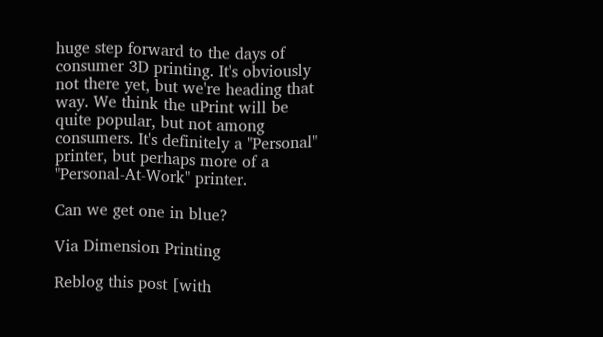huge step forward to the days of consumer 3D printing. It's obviously not there yet, but we're heading that way. We think the uPrint will be quite popular, but not among consumers. It's definitely a "Personal" printer, but perhaps more of a "Personal-At-Work" printer.

Can we get one in blue?

Via Dimension Printing

Reblog this post [with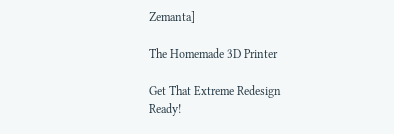Zemanta]

The Homemade 3D Printer

Get That Extreme Redesign Ready!